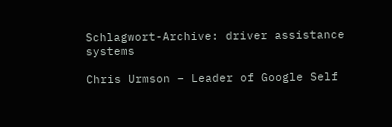Schlagwort-Archive: driver assistance systems

Chris Urmson – Leader of Google Self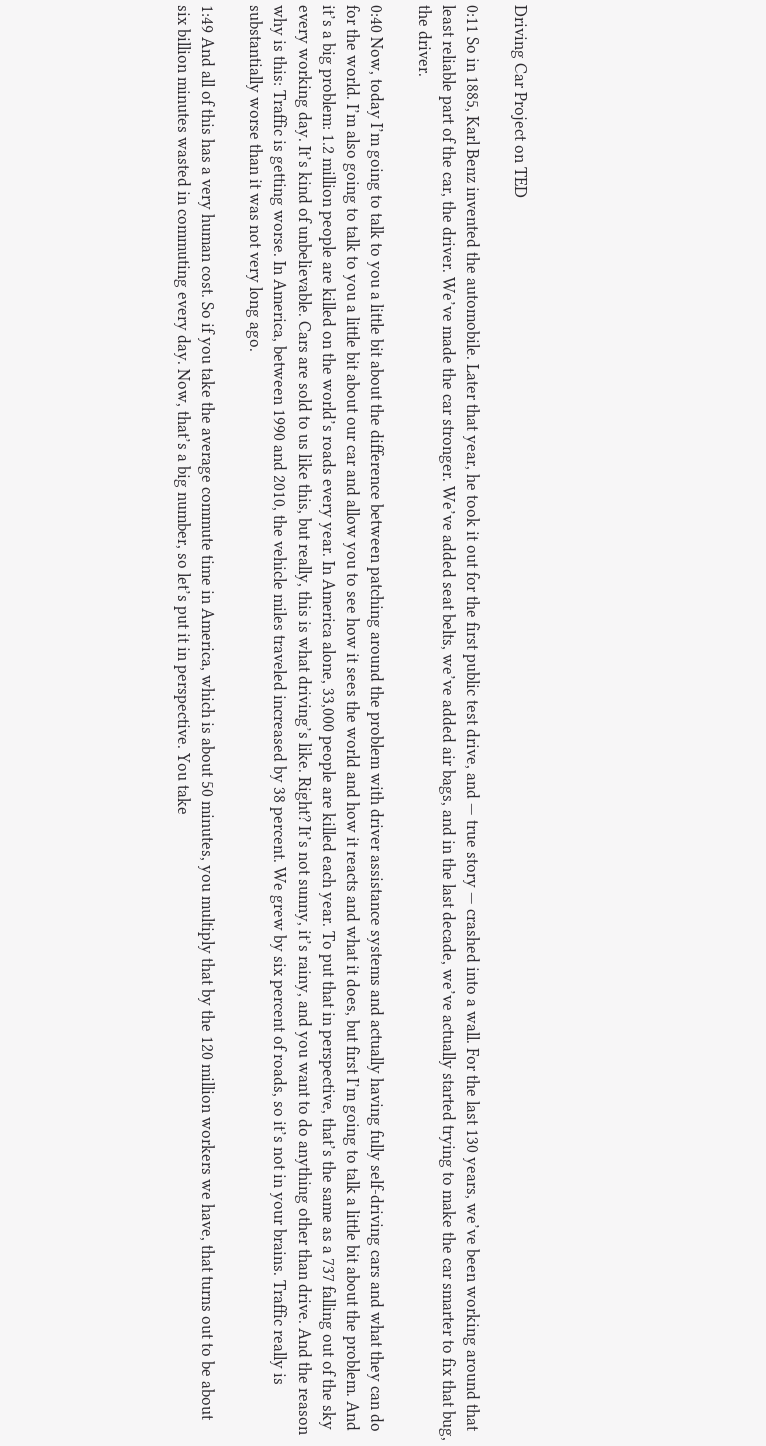Driving Car Project on TED

0:11 So in 1885, Karl Benz invented the automobile. Later that year, he took it out for the first public test drive, and — true story — crashed into a wall. For the last 130 years, we’ve been working around that least reliable part of the car, the driver. We’ve made the car stronger. We’ve added seat belts, we’ve added air bags, and in the last decade, we’ve actually started trying to make the car smarter to fix that bug, the driver.

0:40 Now, today I’m going to talk to you a little bit about the difference between patching around the problem with driver assistance systems and actually having fully self-driving cars and what they can do for the world. I’m also going to talk to you a little bit about our car and allow you to see how it sees the world and how it reacts and what it does, but first I’m going to talk a little bit about the problem. And it’s a big problem: 1.2 million people are killed on the world’s roads every year. In America alone, 33,000 people are killed each year. To put that in perspective, that’s the same as a 737 falling out of the sky every working day. It’s kind of unbelievable. Cars are sold to us like this, but really, this is what driving’s like. Right? It’s not sunny, it’s rainy, and you want to do anything other than drive. And the reason why is this: Traffic is getting worse. In America, between 1990 and 2010, the vehicle miles traveled increased by 38 percent. We grew by six percent of roads, so it’s not in your brains. Traffic really is substantially worse than it was not very long ago.

1:49 And all of this has a very human cost. So if you take the average commute time in America, which is about 50 minutes, you multiply that by the 120 million workers we have, that turns out to be about six billion minutes wasted in commuting every day. Now, that’s a big number, so let’s put it in perspective. You take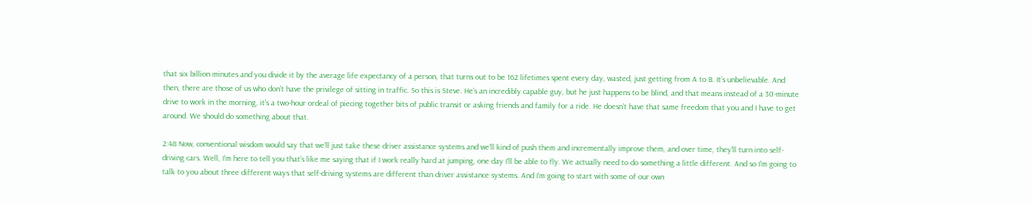that six billion minutes and you divide it by the average life expectancy of a person, that turns out to be 162 lifetimes spent every day, wasted, just getting from A to B. It’s unbelievable. And then, there are those of us who don’t have the privilege of sitting in traffic. So this is Steve. He’s an incredibly capable guy, but he just happens to be blind, and that means instead of a 30-minute drive to work in the morning, it’s a two-hour ordeal of piecing together bits of public transit or asking friends and family for a ride. He doesn’t have that same freedom that you and I have to get around. We should do something about that.

2:48 Now, conventional wisdom would say that we’ll just take these driver assistance systems and we’ll kind of push them and incrementally improve them, and over time, they’ll turn into self-driving cars. Well, I’m here to tell you that’s like me saying that if I work really hard at jumping, one day I’ll be able to fly. We actually need to do something a little different. And so I’m going to talk to you about three different ways that self-driving systems are different than driver assistance systems. And I’m going to start with some of our own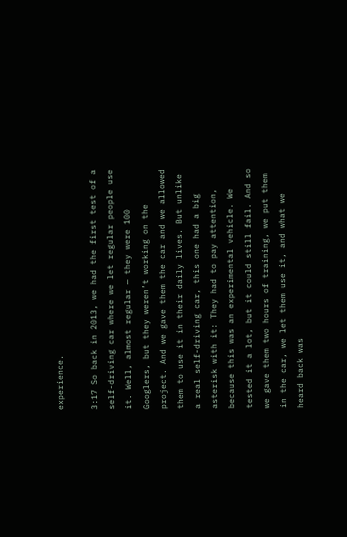experience.

3:17 So back in 2013, we had the first test of a self-driving car where we let regular people use it. Well, almost regular — they were 100 Googlers, but they weren’t working on the project. And we gave them the car and we allowed them to use it in their daily lives. But unlike a real self-driving car, this one had a big asterisk with it: They had to pay attention, because this was an experimental vehicle. We tested it a lot, but it could still fail. And so we gave them two hours of training, we put them in the car, we let them use it, and what we heard back was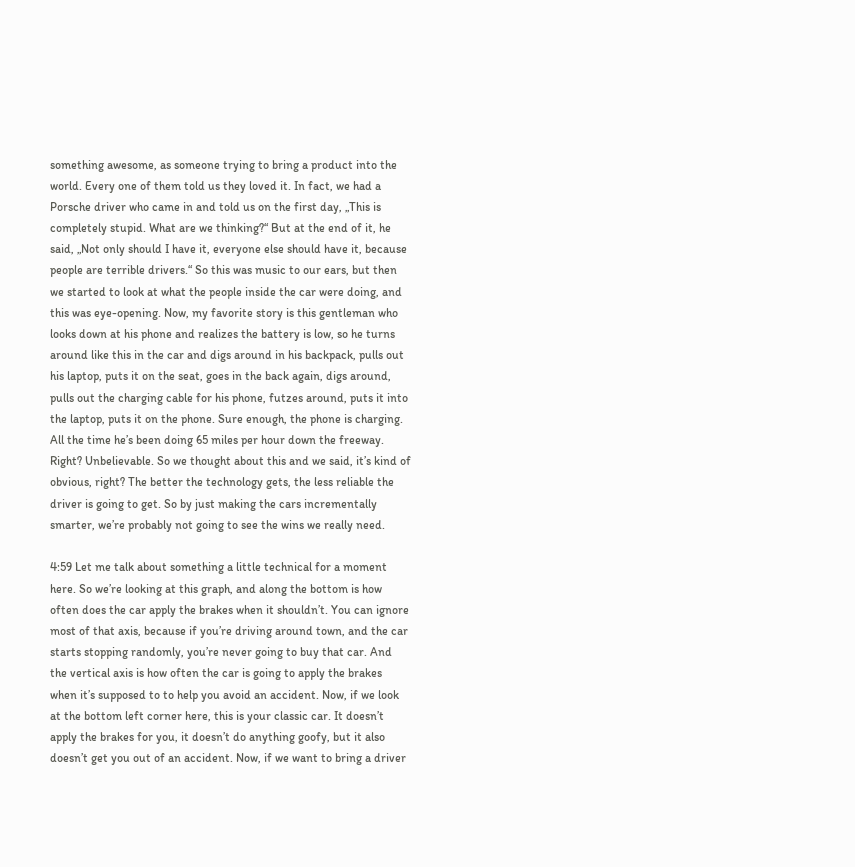something awesome, as someone trying to bring a product into the world. Every one of them told us they loved it. In fact, we had a Porsche driver who came in and told us on the first day, „This is completely stupid. What are we thinking?“ But at the end of it, he said, „Not only should I have it, everyone else should have it, because people are terrible drivers.“ So this was music to our ears, but then we started to look at what the people inside the car were doing, and this was eye-opening. Now, my favorite story is this gentleman who looks down at his phone and realizes the battery is low, so he turns around like this in the car and digs around in his backpack, pulls out his laptop, puts it on the seat, goes in the back again, digs around, pulls out the charging cable for his phone, futzes around, puts it into the laptop, puts it on the phone. Sure enough, the phone is charging. All the time he’s been doing 65 miles per hour down the freeway. Right? Unbelievable. So we thought about this and we said, it’s kind of obvious, right? The better the technology gets, the less reliable the driver is going to get. So by just making the cars incrementally smarter, we’re probably not going to see the wins we really need.

4:59 Let me talk about something a little technical for a moment here. So we’re looking at this graph, and along the bottom is how often does the car apply the brakes when it shouldn’t. You can ignore most of that axis, because if you’re driving around town, and the car starts stopping randomly, you’re never going to buy that car. And the vertical axis is how often the car is going to apply the brakes when it’s supposed to to help you avoid an accident. Now, if we look at the bottom left corner here, this is your classic car. It doesn’t apply the brakes for you, it doesn’t do anything goofy, but it also doesn’t get you out of an accident. Now, if we want to bring a driver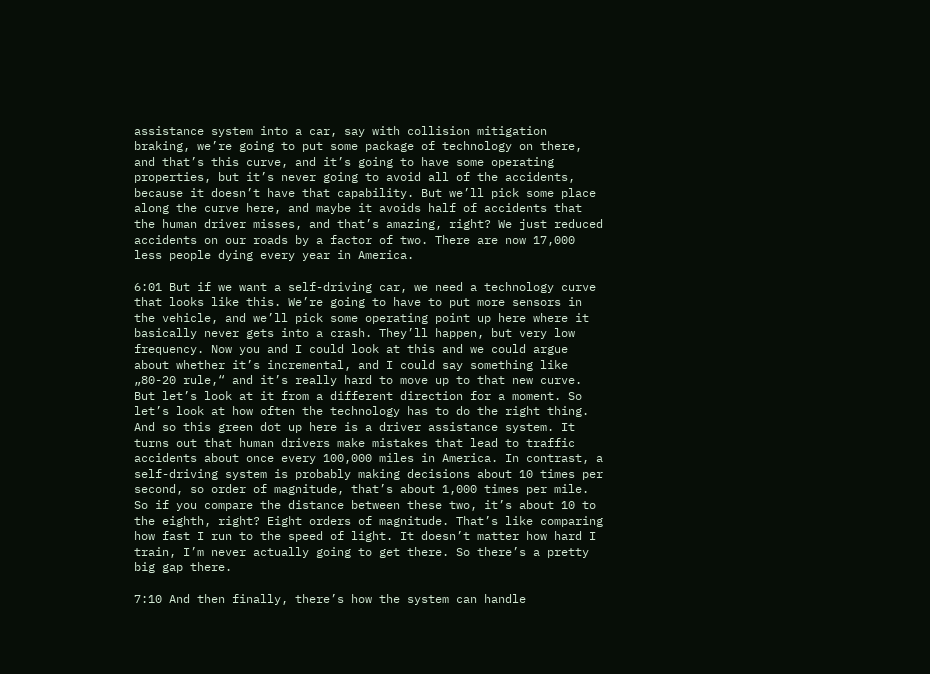assistance system into a car, say with collision mitigation braking, we’re going to put some package of technology on there, and that’s this curve, and it’s going to have some operating properties, but it’s never going to avoid all of the accidents, because it doesn’t have that capability. But we’ll pick some place along the curve here, and maybe it avoids half of accidents that the human driver misses, and that’s amazing, right? We just reduced accidents on our roads by a factor of two. There are now 17,000 less people dying every year in America.

6:01 But if we want a self-driving car, we need a technology curve that looks like this. We’re going to have to put more sensors in the vehicle, and we’ll pick some operating point up here where it basically never gets into a crash. They’ll happen, but very low frequency. Now you and I could look at this and we could argue about whether it’s incremental, and I could say something like „80-20 rule,“ and it’s really hard to move up to that new curve. But let’s look at it from a different direction for a moment. So let’s look at how often the technology has to do the right thing. And so this green dot up here is a driver assistance system. It turns out that human drivers make mistakes that lead to traffic accidents about once every 100,000 miles in America. In contrast, a self-driving system is probably making decisions about 10 times per second, so order of magnitude, that’s about 1,000 times per mile. So if you compare the distance between these two, it’s about 10 to the eighth, right? Eight orders of magnitude. That’s like comparing how fast I run to the speed of light. It doesn’t matter how hard I train, I’m never actually going to get there. So there’s a pretty big gap there.

7:10 And then finally, there’s how the system can handle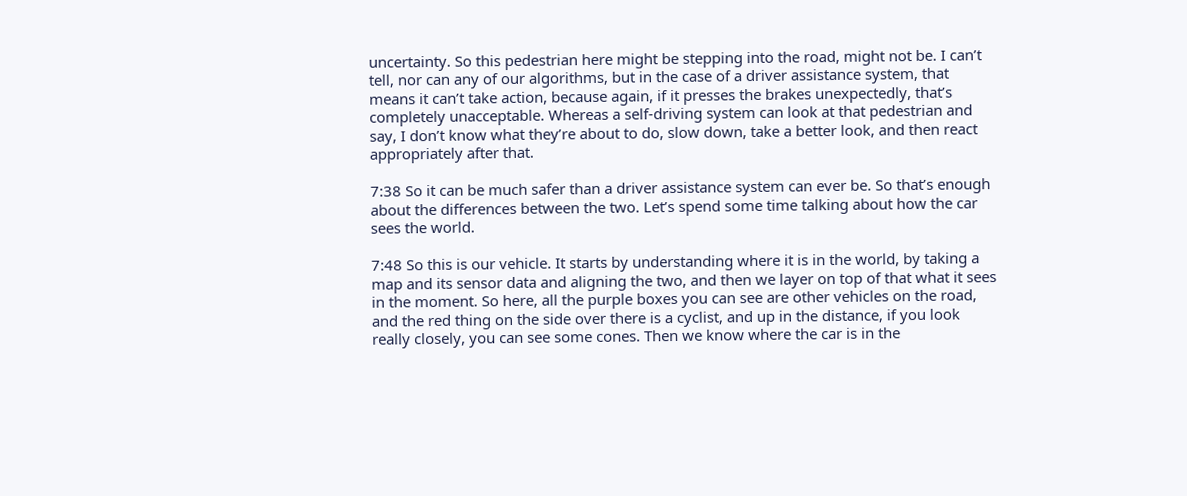uncertainty. So this pedestrian here might be stepping into the road, might not be. I can’t tell, nor can any of our algorithms, but in the case of a driver assistance system, that means it can’t take action, because again, if it presses the brakes unexpectedly, that’s completely unacceptable. Whereas a self-driving system can look at that pedestrian and say, I don’t know what they’re about to do, slow down, take a better look, and then react appropriately after that.

7:38 So it can be much safer than a driver assistance system can ever be. So that’s enough about the differences between the two. Let’s spend some time talking about how the car sees the world.

7:48 So this is our vehicle. It starts by understanding where it is in the world, by taking a map and its sensor data and aligning the two, and then we layer on top of that what it sees in the moment. So here, all the purple boxes you can see are other vehicles on the road, and the red thing on the side over there is a cyclist, and up in the distance, if you look really closely, you can see some cones. Then we know where the car is in the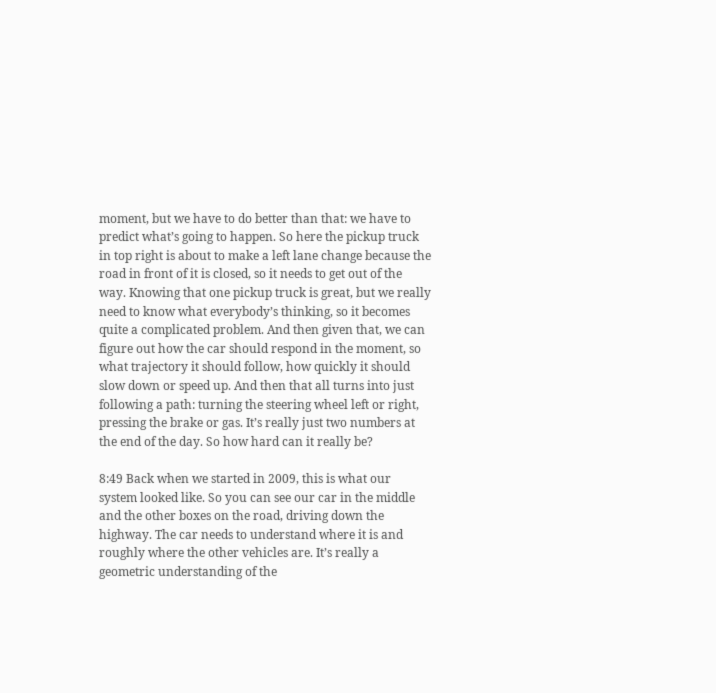moment, but we have to do better than that: we have to predict what’s going to happen. So here the pickup truck in top right is about to make a left lane change because the road in front of it is closed, so it needs to get out of the way. Knowing that one pickup truck is great, but we really need to know what everybody’s thinking, so it becomes quite a complicated problem. And then given that, we can figure out how the car should respond in the moment, so what trajectory it should follow, how quickly it should slow down or speed up. And then that all turns into just following a path: turning the steering wheel left or right, pressing the brake or gas. It’s really just two numbers at the end of the day. So how hard can it really be?

8:49 Back when we started in 2009, this is what our system looked like. So you can see our car in the middle and the other boxes on the road, driving down the highway. The car needs to understand where it is and roughly where the other vehicles are. It’s really a geometric understanding of the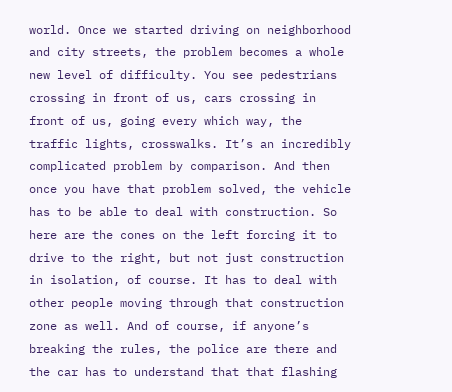world. Once we started driving on neighborhood and city streets, the problem becomes a whole new level of difficulty. You see pedestrians crossing in front of us, cars crossing in front of us, going every which way, the traffic lights, crosswalks. It’s an incredibly complicated problem by comparison. And then once you have that problem solved, the vehicle has to be able to deal with construction. So here are the cones on the left forcing it to drive to the right, but not just construction in isolation, of course. It has to deal with other people moving through that construction zone as well. And of course, if anyone’s breaking the rules, the police are there and the car has to understand that that flashing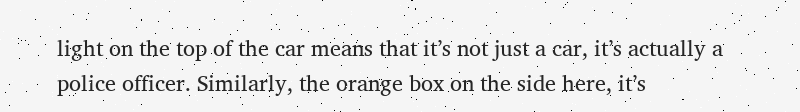light on the top of the car means that it’s not just a car, it’s actually a police officer. Similarly, the orange box on the side here, it’s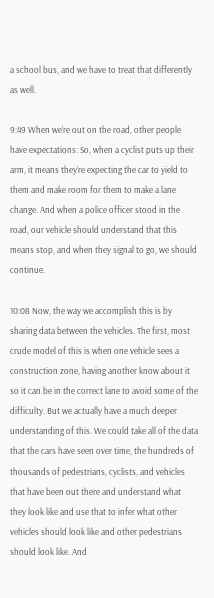a school bus, and we have to treat that differently as well.

9:49 When we’re out on the road, other people have expectations: So, when a cyclist puts up their arm, it means they’re expecting the car to yield to them and make room for them to make a lane change. And when a police officer stood in the road, our vehicle should understand that this means stop, and when they signal to go, we should continue.

10:08 Now, the way we accomplish this is by sharing data between the vehicles. The first, most crude model of this is when one vehicle sees a construction zone, having another know about it so it can be in the correct lane to avoid some of the difficulty. But we actually have a much deeper understanding of this. We could take all of the data that the cars have seen over time, the hundreds of thousands of pedestrians, cyclists, and vehicles that have been out there and understand what they look like and use that to infer what other vehicles should look like and other pedestrians should look like. And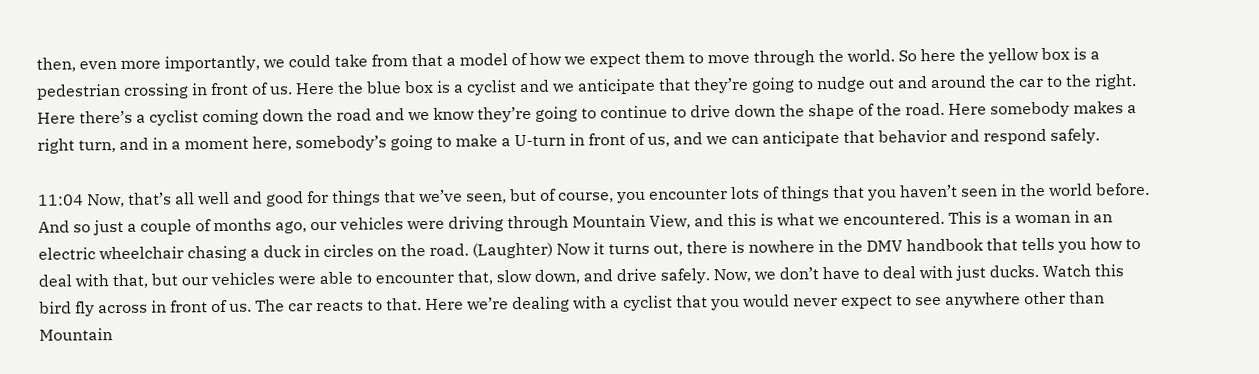then, even more importantly, we could take from that a model of how we expect them to move through the world. So here the yellow box is a pedestrian crossing in front of us. Here the blue box is a cyclist and we anticipate that they’re going to nudge out and around the car to the right. Here there’s a cyclist coming down the road and we know they’re going to continue to drive down the shape of the road. Here somebody makes a right turn, and in a moment here, somebody’s going to make a U-turn in front of us, and we can anticipate that behavior and respond safely.

11:04 Now, that’s all well and good for things that we’ve seen, but of course, you encounter lots of things that you haven’t seen in the world before. And so just a couple of months ago, our vehicles were driving through Mountain View, and this is what we encountered. This is a woman in an electric wheelchair chasing a duck in circles on the road. (Laughter) Now it turns out, there is nowhere in the DMV handbook that tells you how to deal with that, but our vehicles were able to encounter that, slow down, and drive safely. Now, we don’t have to deal with just ducks. Watch this bird fly across in front of us. The car reacts to that. Here we’re dealing with a cyclist that you would never expect to see anywhere other than Mountain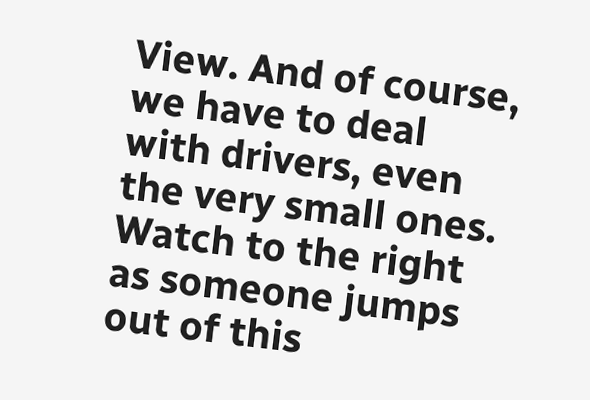View. And of course, we have to deal with drivers, even the very small ones. Watch to the right as someone jumps out of this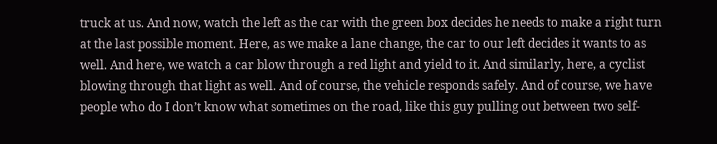truck at us. And now, watch the left as the car with the green box decides he needs to make a right turn at the last possible moment. Here, as we make a lane change, the car to our left decides it wants to as well. And here, we watch a car blow through a red light and yield to it. And similarly, here, a cyclist blowing through that light as well. And of course, the vehicle responds safely. And of course, we have people who do I don’t know what sometimes on the road, like this guy pulling out between two self-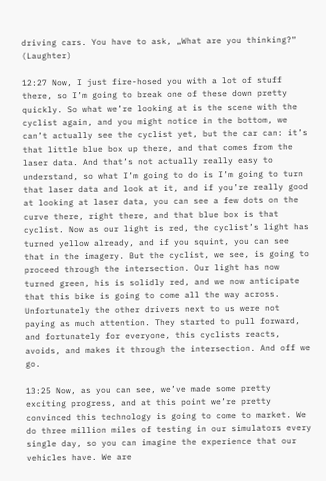driving cars. You have to ask, „What are you thinking?“ (Laughter)

12:27 Now, I just fire-hosed you with a lot of stuff there, so I’m going to break one of these down pretty quickly. So what we’re looking at is the scene with the cyclist again, and you might notice in the bottom, we can’t actually see the cyclist yet, but the car can: it’s that little blue box up there, and that comes from the laser data. And that’s not actually really easy to understand, so what I’m going to do is I’m going to turn that laser data and look at it, and if you’re really good at looking at laser data, you can see a few dots on the curve there, right there, and that blue box is that cyclist. Now as our light is red, the cyclist’s light has turned yellow already, and if you squint, you can see that in the imagery. But the cyclist, we see, is going to proceed through the intersection. Our light has now turned green, his is solidly red, and we now anticipate that this bike is going to come all the way across. Unfortunately the other drivers next to us were not paying as much attention. They started to pull forward, and fortunately for everyone, this cyclists reacts, avoids, and makes it through the intersection. And off we go.

13:25 Now, as you can see, we’ve made some pretty exciting progress, and at this point we’re pretty convinced this technology is going to come to market. We do three million miles of testing in our simulators every single day, so you can imagine the experience that our vehicles have. We are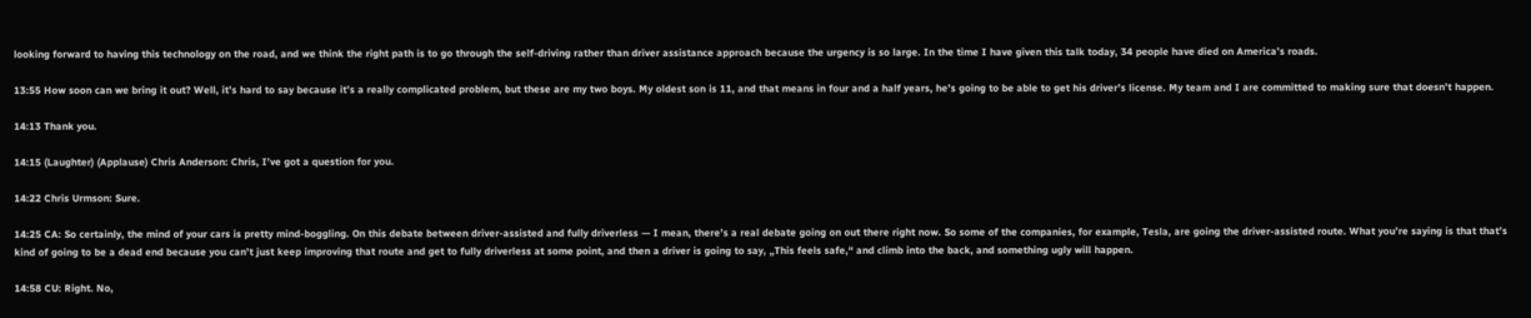looking forward to having this technology on the road, and we think the right path is to go through the self-driving rather than driver assistance approach because the urgency is so large. In the time I have given this talk today, 34 people have died on America’s roads.

13:55 How soon can we bring it out? Well, it’s hard to say because it’s a really complicated problem, but these are my two boys. My oldest son is 11, and that means in four and a half years, he’s going to be able to get his driver’s license. My team and I are committed to making sure that doesn’t happen.

14:13 Thank you.

14:15 (Laughter) (Applause) Chris Anderson: Chris, I’ve got a question for you.

14:22 Chris Urmson: Sure.

14:25 CA: So certainly, the mind of your cars is pretty mind-boggling. On this debate between driver-assisted and fully driverless — I mean, there’s a real debate going on out there right now. So some of the companies, for example, Tesla, are going the driver-assisted route. What you’re saying is that that’s kind of going to be a dead end because you can’t just keep improving that route and get to fully driverless at some point, and then a driver is going to say, „This feels safe,“ and climb into the back, and something ugly will happen.

14:58 CU: Right. No,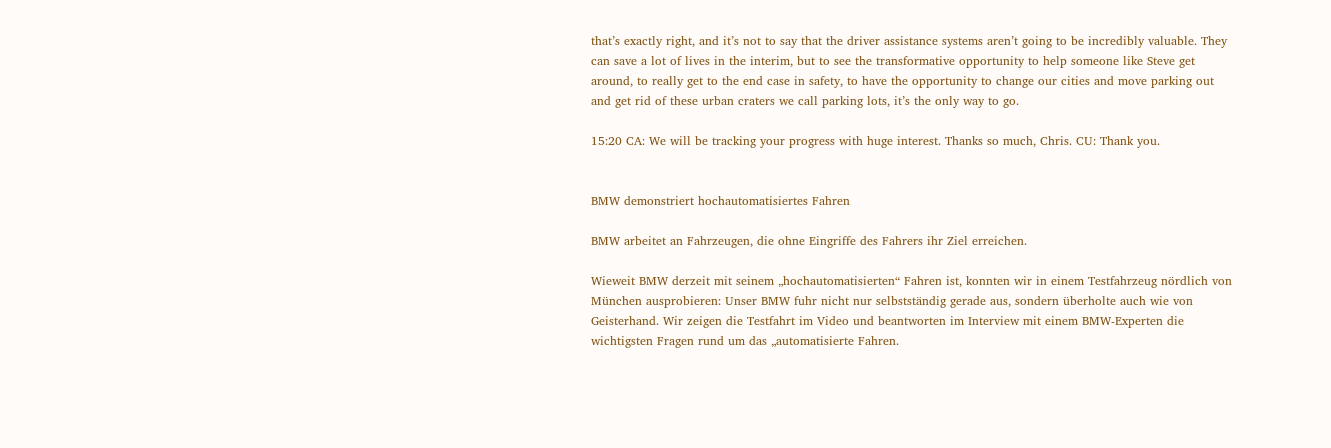that’s exactly right, and it’s not to say that the driver assistance systems aren’t going to be incredibly valuable. They can save a lot of lives in the interim, but to see the transformative opportunity to help someone like Steve get around, to really get to the end case in safety, to have the opportunity to change our cities and move parking out and get rid of these urban craters we call parking lots, it’s the only way to go.

15:20 CA: We will be tracking your progress with huge interest. Thanks so much, Chris. CU: Thank you.


BMW demonstriert hochautomatisiertes Fahren

BMW arbeitet an Fahrzeugen, die ohne Eingriffe des Fahrers ihr Ziel erreichen.

Wieweit BMW derzeit mit seinem „hochautomatisierten“ Fahren ist, konnten wir in einem Testfahrzeug nördlich von München ausprobieren: Unser BMW fuhr nicht nur selbstständig gerade aus, sondern überholte auch wie von Geisterhand. Wir zeigen die Testfahrt im Video und beantworten im Interview mit einem BMW-Experten die wichtigsten Fragen rund um das „automatisierte Fahren.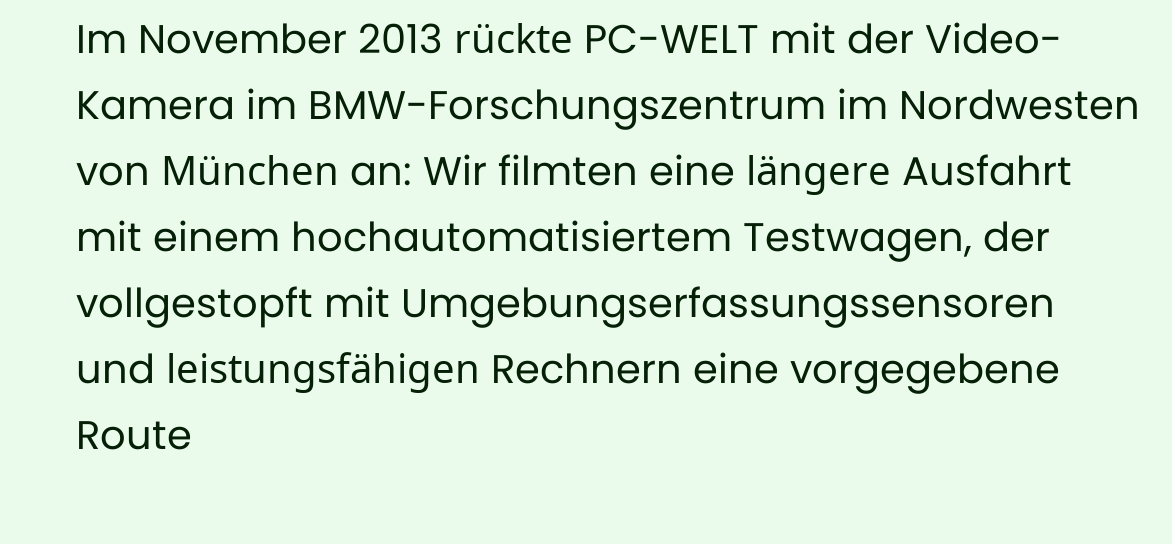Im November 2013 rückte PC-WELT mit der Video-Kamera im BMW-Forschungszentrum im Nordwesten von München an: Wir filmten eine längere Ausfahrt mit einem hochautomatisiertem Testwagen, der vollgestopft mit Umgebungserfassungssensoren und leistungsfähigen Rechnern eine vorgegebene Route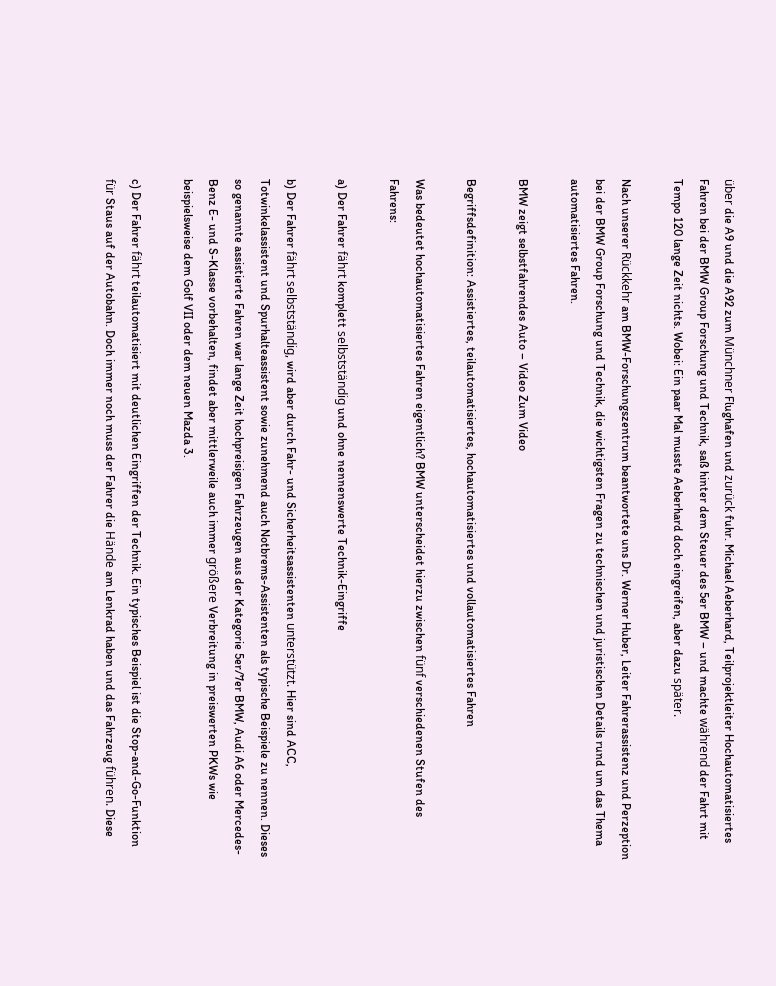über die A9 und die A92 zum Münchner Flughafen und zurück fuhr. Michael Aeberhard, Teilprojektleiter Hochautomatisiertes Fahren bei der BMW Group Forschung und Technik, saß hinter dem Steuer des 5er BMW – und machte während der Fahrt mit Tempo 120 lange Zeit nichts. Wobei: Ein paar Mal musste Aeberhard doch eingreifen, aber dazu später.

Nach unserer Rückkehr am BMW-Forschungszentrum beantwortete uns Dr. Werner Huber, Leiter Fahrerassistenz und Perzeption bei der BMW Group Forschung und Technik, die wichtigsten Fragen zu technischen und juristischen Details rund um das Thema automatisiertes Fahren.

BMW zeigt selbstfahrendes Auto – Video Zum Video

Begriffsdefinition: Assistiertes, teilautomatisiertes, hochautomatisiertes und vollautomatisiertes Fahren

Was bedeutet hochautomatisiertes Fahren eigentlich? BMW unterscheidet hierzu zwischen fünf verschiedenen Stufen des Fahrens:

a) Der Fahrer fährt komplett selbstständig und ohne nennenswerte Technik-Eingriffe

b) Der Fahrer fährt selbstständig, wird aber durch Fahr- und Sicherheitsassistenten unterstützt. Hier sind ACC, Totwinkelassistent und Spurhalteassistent sowie zunehmend auch Notbrems-Assistenten als typische Beispiele zu nennen. Dieses so genannte assistierte Fahren war lange Zeit hochpreisigen Fahrzeugen aus der Kategorie 5er/7er BMW, Audi A6 oder Mercedes-Benz E- und S-Klasse vorbehalten, findet aber mittlerweile auch immer größere Verbreitung in preiswerten PKWs wie beispielsweise dem Golf VII oder dem neuen Mazda 3.

c) Der Fahrer fährt teilautomatisiert mit deutlichen Eingriffen der Technik. Ein typisches Beispiel ist die Stop-and-Go-Funktion für Staus auf der Autobahn. Doch immer noch muss der Fahrer die Hände am Lenkrad haben und das Fahrzeug führen. Diese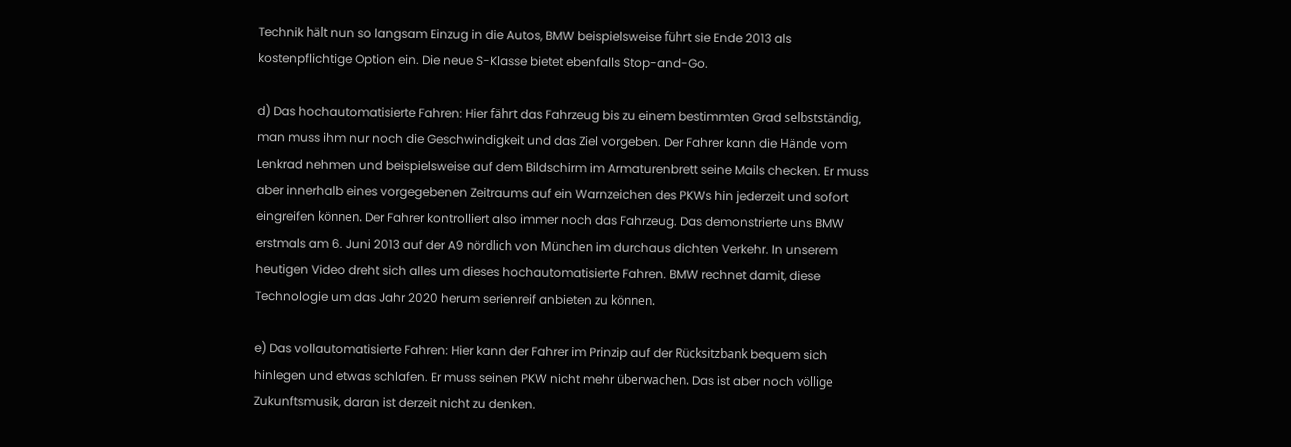Technik hält nun so langsam Einzug in die Autos, BMW beispielsweise führt sie Ende 2013 als kostenpflichtige Option ein. Die neue S-Klasse bietet ebenfalls Stop-and-Go.

d) Das hochautomatisierte Fahren: Hier fährt das Fahrzeug bis zu einem bestimmten Grad selbstständig, man muss ihm nur noch die Geschwindigkeit und das Ziel vorgeben. Der Fahrer kann die Hände vom Lenkrad nehmen und beispielsweise auf dem Bildschirm im Armaturenbrett seine Mails checken. Er muss aber innerhalb eines vorgegebenen Zeitraums auf ein Warnzeichen des PKWs hin jederzeit und sofort eingreifen können. Der Fahrer kontrolliert also immer noch das Fahrzeug. Das demonstrierte uns BMW erstmals am 6. Juni 2013 auf der A9 nördlich von München im durchaus dichten Verkehr. In unserem heutigen Video dreht sich alles um dieses hochautomatisierte Fahren. BMW rechnet damit, diese Technologie um das Jahr 2020 herum serienreif anbieten zu können.

e) Das vollautomatisierte Fahren: Hier kann der Fahrer im Prinzip auf der Rücksitzbank bequem sich hinlegen und etwas schlafen. Er muss seinen PKW nicht mehr überwachen. Das ist aber noch völlige Zukunftsmusik, daran ist derzeit nicht zu denken.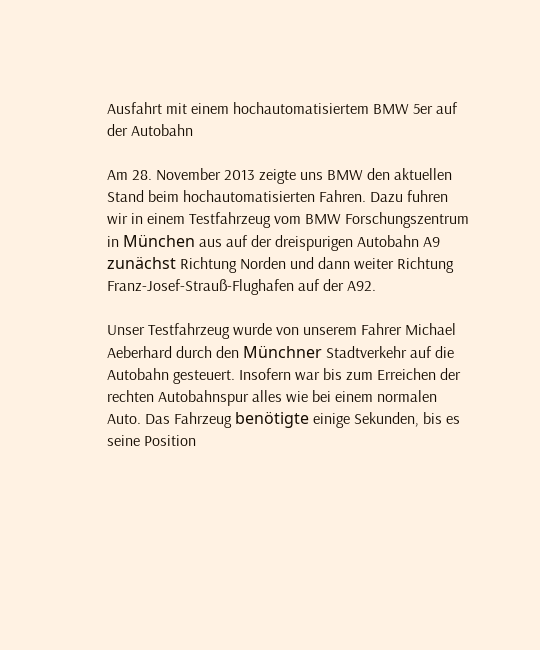Ausfahrt mit einem hochautomatisiertem BMW 5er auf der Autobahn

Am 28. November 2013 zeigte uns BMW den aktuellen Stand beim hochautomatisierten Fahren. Dazu fuhren wir in einem Testfahrzeug vom BMW Forschungszentrum in München aus auf der dreispurigen Autobahn A9 zunächst Richtung Norden und dann weiter Richtung Franz-Josef-Strauß-Flughafen auf der A92.

Unser Testfahrzeug wurde von unserem Fahrer Michael Aeberhard durch den Münchner Stadtverkehr auf die Autobahn gesteuert. Insofern war bis zum Erreichen der rechten Autobahnspur alles wie bei einem normalen Auto. Das Fahrzeug benötigte einige Sekunden, bis es seine Position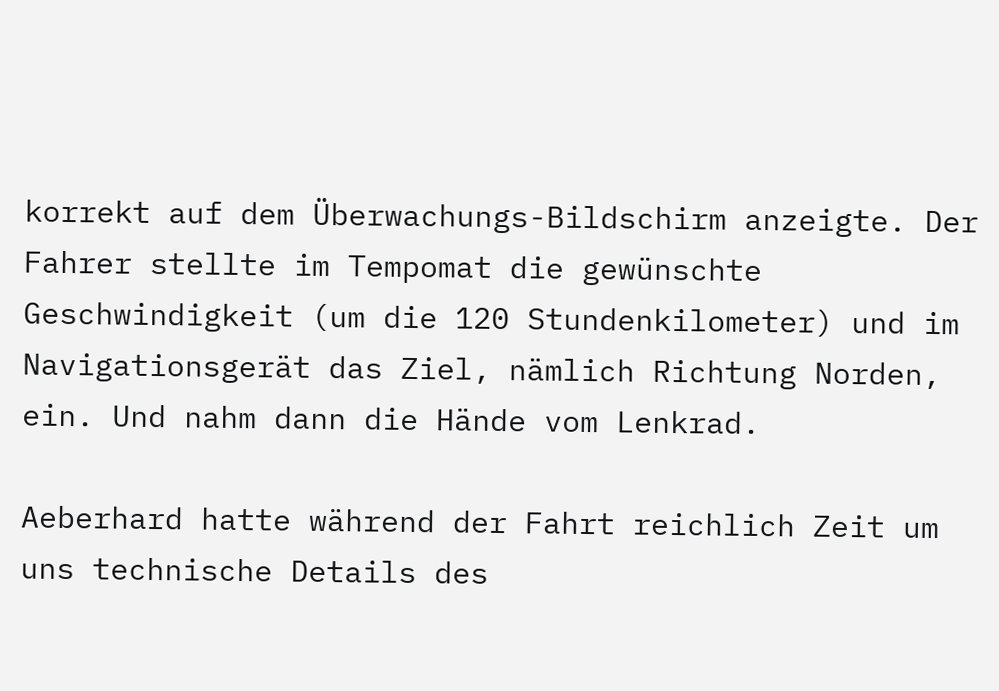korrekt auf dem Überwachungs-Bildschirm anzeigte. Der Fahrer stellte im Tempomat die gewünschte Geschwindigkeit (um die 120 Stundenkilometer) und im Navigationsgerät das Ziel, nämlich Richtung Norden, ein. Und nahm dann die Hände vom Lenkrad.

Aeberhard hatte während der Fahrt reichlich Zeit um uns technische Details des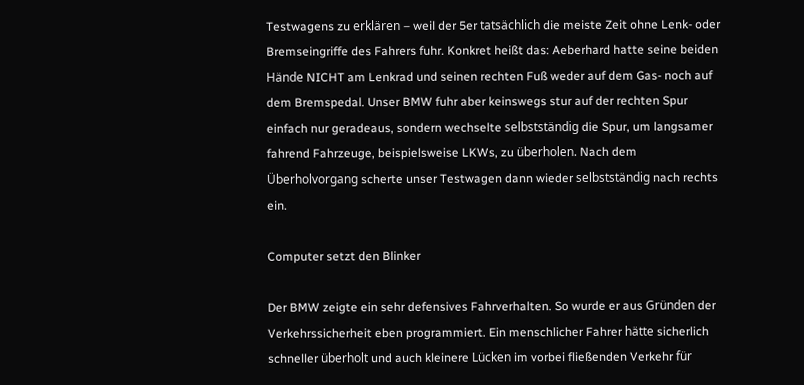Testwagens zu erklären – weil der 5er tatsächlich die meiste Zeit ohne Lenk- oder Bremseingriffe des Fahrers fuhr. Konkret heißt das: Aeberhard hatte seine beiden Hände NICHT am Lenkrad und seinen rechten Fuß weder auf dem Gas- noch auf dem Bremspedal. Unser BMW fuhr aber keinswegs stur auf der rechten Spur einfach nur geradeaus, sondern wechselte selbstständig die Spur, um langsamer fahrend Fahrzeuge, beispielsweise LKWs, zu überholen. Nach dem Überholvorgang scherte unser Testwagen dann wieder selbstständig nach rechts ein.

Computer setzt den Blinker

Der BMW zeigte ein sehr defensives Fahrverhalten. So wurde er aus Gründen der Verkehrssicherheit eben programmiert. Ein menschlicher Fahrer hätte sicherlich schneller überholt und auch kleinere Lücken im vorbei fließenden Verkehr für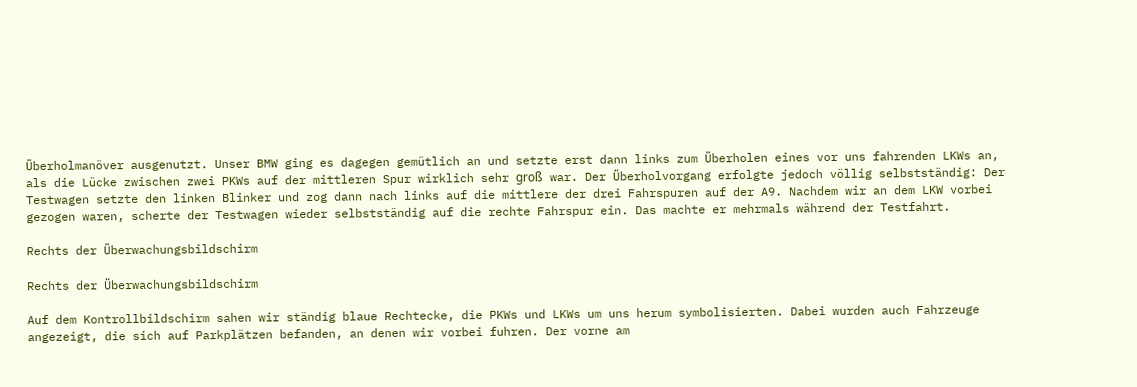Überholmanöver ausgenutzt. Unser BMW ging es dagegen gemütlich an und setzte erst dann links zum Überholen eines vor uns fahrenden LKWs an, als die Lücke zwischen zwei PKWs auf der mittleren Spur wirklich sehr groß war. Der Überholvorgang erfolgte jedoch völlig selbstständig: Der Testwagen setzte den linken Blinker und zog dann nach links auf die mittlere der drei Fahrspuren auf der A9. Nachdem wir an dem LKW vorbei gezogen waren, scherte der Testwagen wieder selbstständig auf die rechte Fahrspur ein. Das machte er mehrmals während der Testfahrt.

Rechts der Überwachungsbildschirm

Rechts der Überwachungsbildschirm

Auf dem Kontrollbildschirm sahen wir ständig blaue Rechtecke, die PKWs und LKWs um uns herum symbolisierten. Dabei wurden auch Fahrzeuge angezeigt, die sich auf Parkplätzen befanden, an denen wir vorbei fuhren. Der vorne am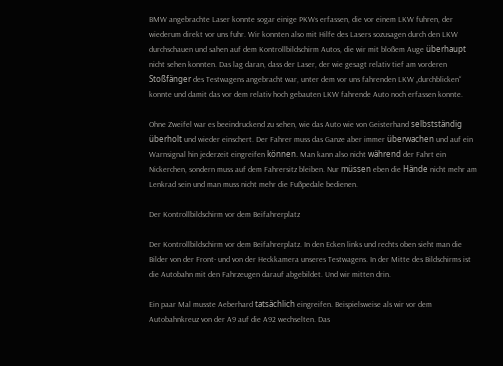BMW angebrachte Laser konnte sogar einige PKWs erfassen, die vor einem LKW fuhren, der wiederum direkt vor uns fuhr. Wir konnten also mit Hilfe des Lasers sozusagen durch den LKW durchschauen und sahen auf dem Kontrollbildschirm Autos, die wir mit bloßem Auge überhaupt nicht sehen konnten. Das lag daran, dass der Laser, der wie gesagt relativ tief am vorderen Stoßfänger des Testwagens angebracht war, unter dem vor uns fahrenden LKW „durchblicken“ konnte und damit das vor dem relativ hoch gebauten LKW fahrende Auto noch erfassen konnte.

Ohne Zweifel war es beeindruckend zu sehen, wie das Auto wie von Geisterhand selbstständig überholt und wieder einschert. Der Fahrer muss das Ganze aber immer überwachen und auf ein Warnsignal hin jederzeit eingreifen können. Man kann also nicht während der Fahrt ein Nickerchen, sondern muss auf dem Fahrersitz bleiben. Nur müssen eben die Hände nicht mehr am Lenkrad sein und man muss nicht mehr die Fußpedale bedienen.

Der Kontrollbildschirm vor dem Beifahrerplatz

Der Kontrollbildschirm vor dem Beifahrerplatz. In den Ecken links und rechts oben sieht man die Bilder von der Front- und von der Heckkamera unseres Testwagens. In der Mitte des Bildschirms ist die Autobahn mit den Fahrzeugen darauf abgebildet. Und wir mitten drin.

Ein paar Mal musste Aeberhard tatsächlich eingreifen. Beispielsweise als wir vor dem Autobahnkreuz von der A9 auf die A92 wechselten. Das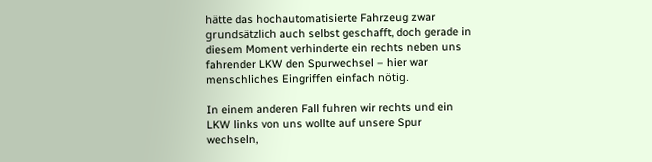hätte das hochautomatisierte Fahrzeug zwar grundsätzlich auch selbst geschafft, doch gerade in diesem Moment verhinderte ein rechts neben uns fahrender LKW den Spurwechsel – hier war menschliches Eingriffen einfach nötig.

In einem anderen Fall fuhren wir rechts und ein LKW links von uns wollte auf unsere Spur wechseln,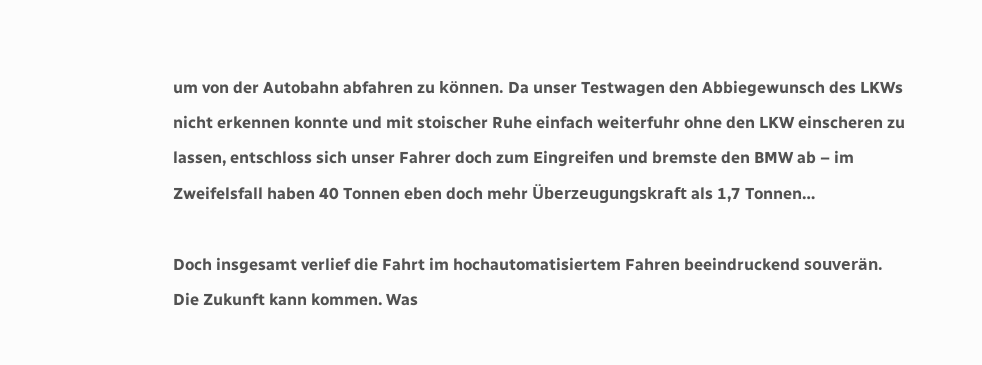um von der Autobahn abfahren zu können. Da unser Testwagen den Abbiegewunsch des LKWs nicht erkennen konnte und mit stoischer Ruhe einfach weiterfuhr ohne den LKW einscheren zu lassen, entschloss sich unser Fahrer doch zum Eingreifen und bremste den BMW ab – im Zweifelsfall haben 40 Tonnen eben doch mehr Überzeugungskraft als 1,7 Tonnen…

Doch insgesamt verlief die Fahrt im hochautomatisiertem Fahren beeindruckend souverän. Die Zukunft kann kommen. Was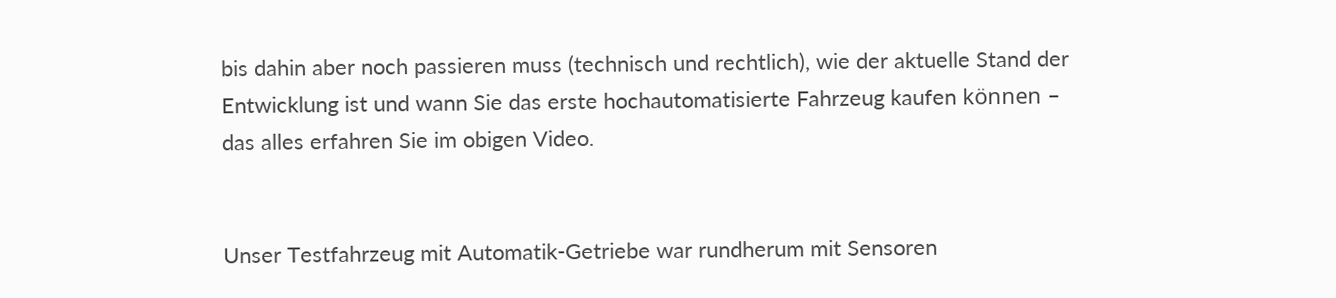bis dahin aber noch passieren muss (technisch und rechtlich), wie der aktuelle Stand der Entwicklung ist und wann Sie das erste hochautomatisierte Fahrzeug kaufen können – das alles erfahren Sie im obigen Video.


Unser Testfahrzeug mit Automatik-Getriebe war rundherum mit Sensoren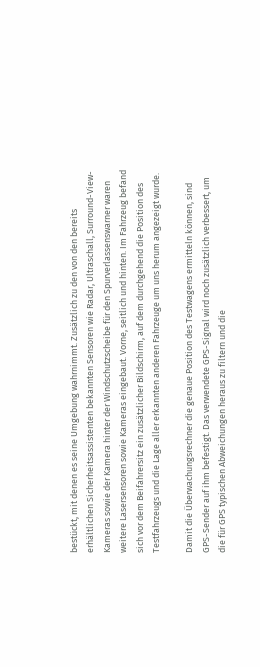bestückt, mit denen es seine Umgebung wahrnimmt. Zusätzlich zu den von den bereits erhältlichen Sicherheitsassistenten bekannten Sensoren wie Radar, Ultraschall, Surround-View-Kameras sowie der Kamera hinter der Windschutzscheibe für den Spurverlassenswarner waren weitere Lasersensoren sowie Kameras eingebaut. Vorne, seitlich und hinten. Im Fahrzeug befand sich vor dem Beifahrersitz ein zusätzlicher Bildschirm, auf dem durchgehend die Position des Testfahrzeugs und die Lage aller erkannten anderen Fahrzeuge um uns herum angezeigt wurde.

Damit die Überwachungsrechner die genaue Position des Testwagens ermitteln können, sind GPS-Sender auf ihm befestigt. Das verwendete GPS-Signal wird noch zusätzlich verbessert, um die für GPS typischen Abweichungen heraus zu filtern und die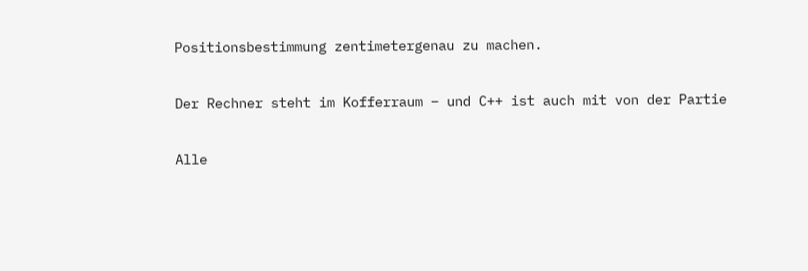Positionsbestimmung zentimetergenau zu machen.

Der Rechner steht im Kofferraum – und C++ ist auch mit von der Partie

Alle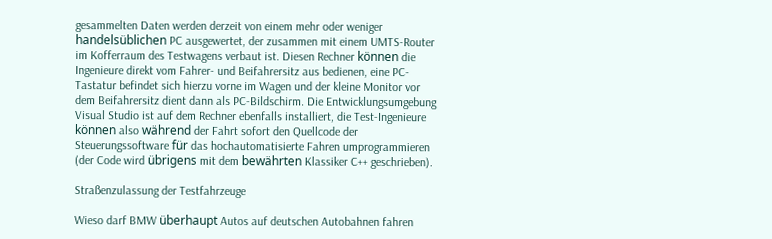gesammelten Daten werden derzeit von einem mehr oder weniger handelsüblichen PC ausgewertet, der zusammen mit einem UMTS-Router im Kofferraum des Testwagens verbaut ist. Diesen Rechner können die Ingenieure direkt vom Fahrer- und Beifahrersitz aus bedienen, eine PC-Tastatur befindet sich hierzu vorne im Wagen und der kleine Monitor vor dem Beifahrersitz dient dann als PC-Bildschirm. Die Entwicklungsumgebung Visual Studio ist auf dem Rechner ebenfalls installiert, die Test-Ingenieure können also während der Fahrt sofort den Quellcode der Steuerungssoftware für das hochautomatisierte Fahren umprogrammieren (der Code wird übrigens mit dem bewährten Klassiker C++ geschrieben).

Straßenzulassung der Testfahrzeuge

Wieso darf BMW überhaupt Autos auf deutschen Autobahnen fahren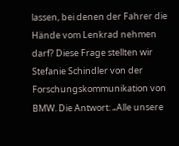lassen, bei denen der Fahrer die Hände vom Lenkrad nehmen darf? Diese Frage stellten wir Stefanie Schindler von der Forschungskommunikation von BMW. Die Antwort: „Alle unsere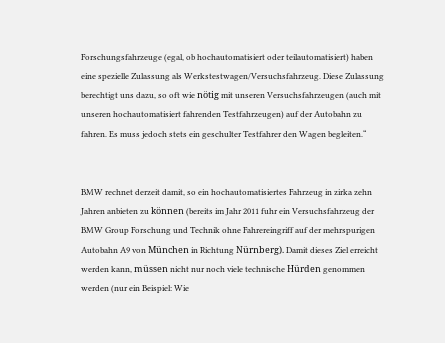Forschungsfahrzeuge (egal, ob hochautomatisiert oder teilautomatisiert) haben eine spezielle Zulassung als Werkstestwagen/Versuchsfahrzeug. Diese Zulassung berechtigt uns dazu, so oft wie nötig mit unseren Versuchsfahrzeugen (auch mit unseren hochautomatisiert fahrenden Testfahrzeugen) auf der Autobahn zu fahren. Es muss jedoch stets ein geschulter Testfahrer den Wagen begleiten.“


BMW rechnet derzeit damit, so ein hochautomatisiertes Fahrzeug in zirka zehn Jahren anbieten zu können (bereits im Jahr 2011 fuhr ein Versuchsfahrzeug der BMW Group Forschung und Technik ohne Fahrereingriff auf der mehrspurigen Autobahn A9 von München in Richtung Nürnberg). Damit dieses Ziel erreicht werden kann, müssen nicht nur noch viele technische Hürden genommen werden (nur ein Beispiel: Wie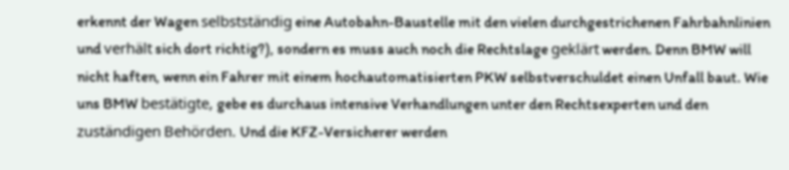erkennt der Wagen selbstständig eine Autobahn-Baustelle mit den vielen durchgestrichenen Fahrbahnlinien und verhält sich dort richtig?), sondern es muss auch noch die Rechtslage geklärt werden. Denn BMW will nicht haften, wenn ein Fahrer mit einem hochautomatisierten PKW selbstverschuldet einen Unfall baut. Wie uns BMW bestätigte, gebe es durchaus intensive Verhandlungen unter den Rechtsexperten und den zuständigen Behörden. Und die KFZ-Versicherer werden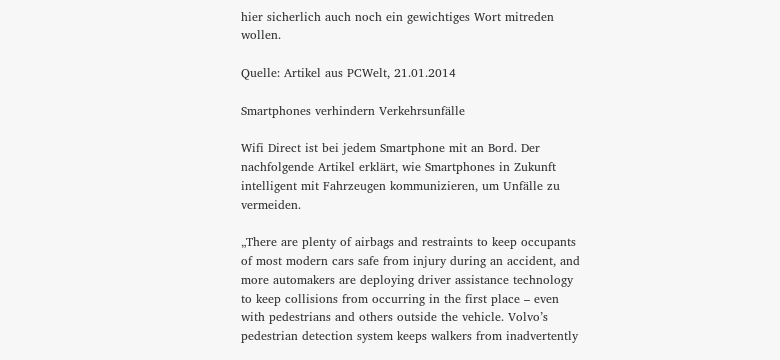hier sicherlich auch noch ein gewichtiges Wort mitreden wollen.

Quelle: Artikel aus PCWelt, 21.01.2014

Smartphones verhindern Verkehrsunfälle

Wifi Direct ist bei jedem Smartphone mit an Bord. Der nachfolgende Artikel erklärt, wie Smartphones in Zukunft intelligent mit Fahrzeugen kommunizieren, um Unfälle zu vermeiden.

„There are plenty of airbags and restraints to keep occupants of most modern cars safe from injury during an accident, and more automakers are deploying driver assistance technology to keep collisions from occurring in the first place – even with pedestrians and others outside the vehicle. Volvo’s pedestrian detection system keeps walkers from inadvertently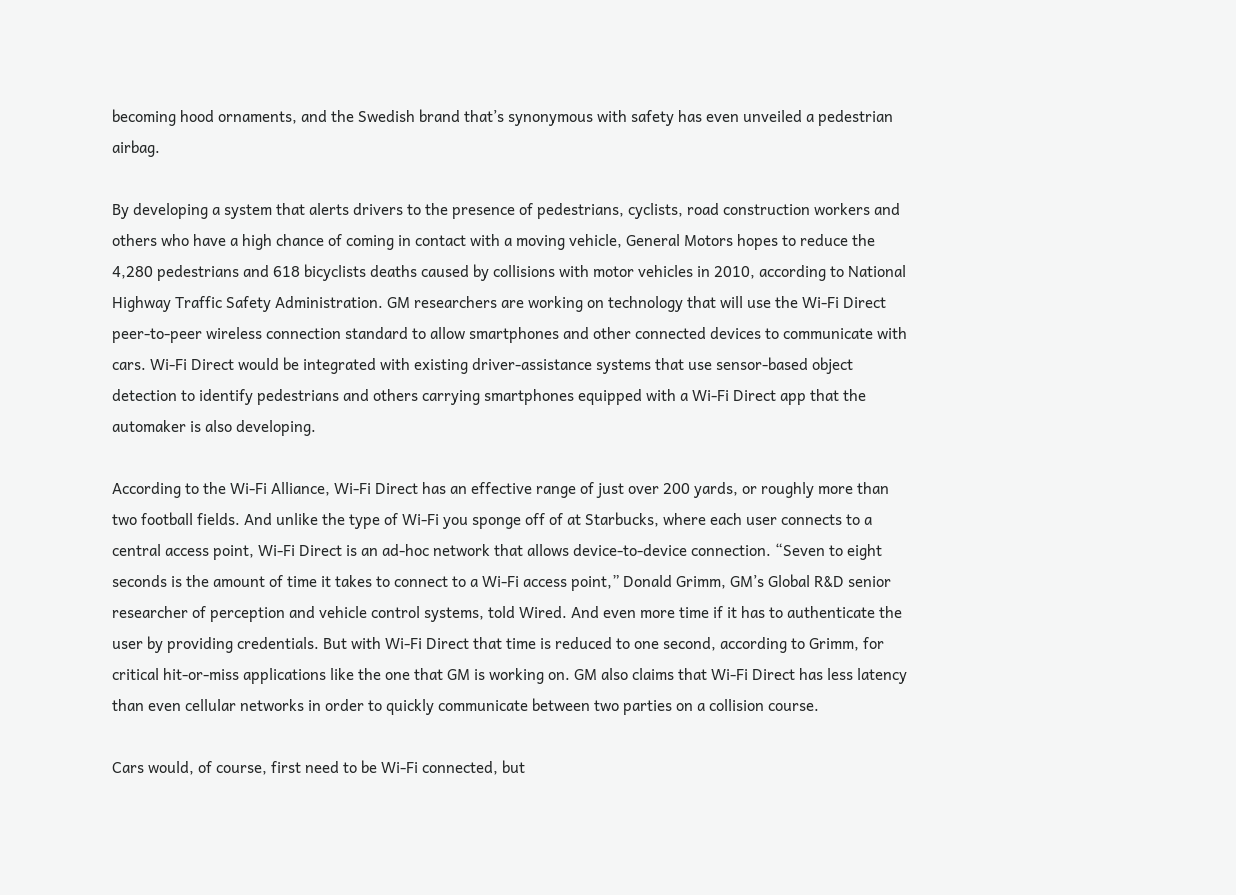becoming hood ornaments, and the Swedish brand that’s synonymous with safety has even unveiled a pedestrian airbag.

By developing a system that alerts drivers to the presence of pedestrians, cyclists, road construction workers and others who have a high chance of coming in contact with a moving vehicle, General Motors hopes to reduce the 4,280 pedestrians and 618 bicyclists deaths caused by collisions with motor vehicles in 2010, according to National Highway Traffic Safety Administration. GM researchers are working on technology that will use the Wi-Fi Direct peer-to-peer wireless connection standard to allow smartphones and other connected devices to communicate with cars. Wi-Fi Direct would be integrated with existing driver-assistance systems that use sensor-based object detection to identify pedestrians and others carrying smartphones equipped with a Wi-Fi Direct app that the automaker is also developing.

According to the Wi-Fi Alliance, Wi-Fi Direct has an effective range of just over 200 yards, or roughly more than two football fields. And unlike the type of Wi-Fi you sponge off of at Starbucks, where each user connects to a central access point, Wi-Fi Direct is an ad-hoc network that allows device-to-device connection. “Seven to eight seconds is the amount of time it takes to connect to a Wi-Fi access point,” Donald Grimm, GM’s Global R&D senior researcher of perception and vehicle control systems, told Wired. And even more time if it has to authenticate the user by providing credentials. But with Wi-Fi Direct that time is reduced to one second, according to Grimm, for critical hit-or-miss applications like the one that GM is working on. GM also claims that Wi-Fi Direct has less latency than even cellular networks in order to quickly communicate between two parties on a collision course.

Cars would, of course, first need to be Wi-Fi connected, but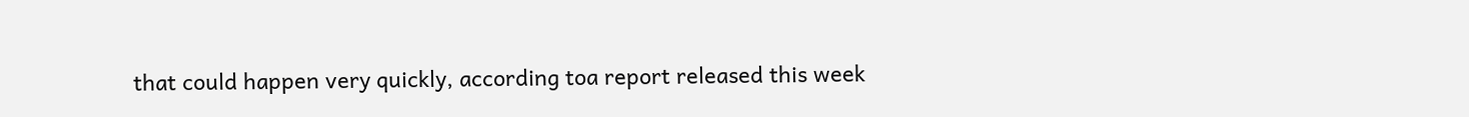that could happen very quickly, according toa report released this week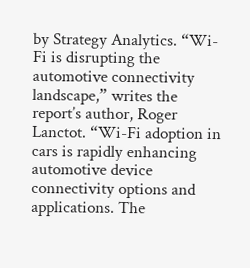by Strategy Analytics. “Wi-Fi is disrupting the automotive connectivity landscape,” writes the report’s author, Roger Lanctot. “Wi-Fi adoption in cars is rapidly enhancing automotive device connectivity options and applications. The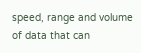speed, range and volume of data that can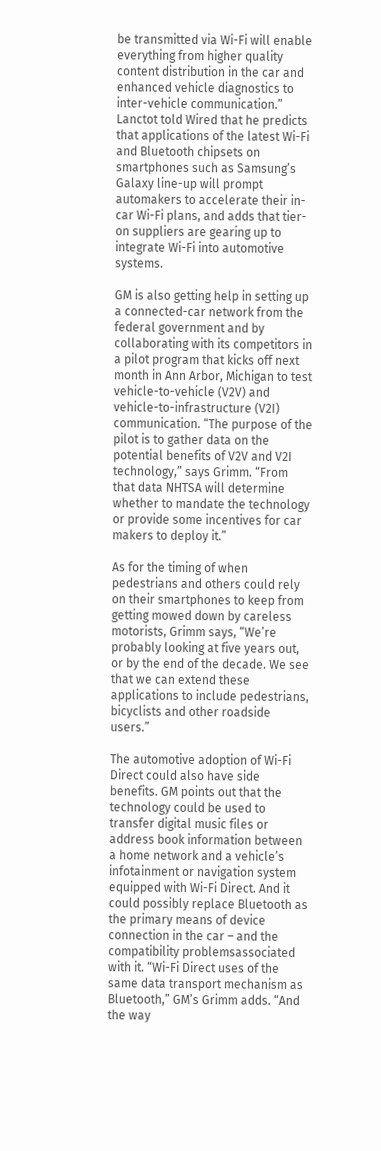be transmitted via Wi-Fi will enable everything from higher quality content distribution in the car and enhanced vehicle diagnostics to inter-vehicle communication.” Lanctot told Wired that he predicts that applications of the latest Wi-Fi and Bluetooth chipsets on smartphones such as Samsung’s Galaxy line-up will prompt automakers to accelerate their in-car Wi-Fi plans, and adds that tier-on suppliers are gearing up to integrate Wi-Fi into automotive systems.

GM is also getting help in setting up a connected-car network from the federal government and by collaborating with its competitors in a pilot program that kicks off next month in Ann Arbor, Michigan to test vehicle-to-vehicle (V2V) and vehicle-to-infrastructure (V2I) communication. “The purpose of the pilot is to gather data on the potential benefits of V2V and V2I technology,” says Grimm. “From that data NHTSA will determine whether to mandate the technology or provide some incentives for car makers to deploy it.”

As for the timing of when pedestrians and others could rely on their smartphones to keep from getting mowed down by careless motorists, Grimm says, “We’re probably looking at five years out, or by the end of the decade. We see that we can extend these applications to include pedestrians, bicyclists and other roadside users.”

The automotive adoption of Wi-Fi Direct could also have side benefits. GM points out that the technology could be used to transfer digital music files or address book information between a home network and a vehicle’s infotainment or navigation system equipped with Wi-Fi Direct. And it could possibly replace Bluetooth as the primary means of device connection in the car – and the compatibility problemsassociated with it. “Wi-Fi Direct uses of the same data transport mechanism as Bluetooth,” GM’s Grimm adds. “And the way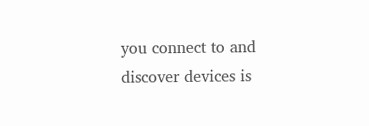you connect to and discover devices is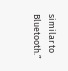similar to Bluetooth.”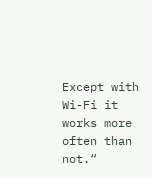Except with Wi-Fi it works more often than not.“